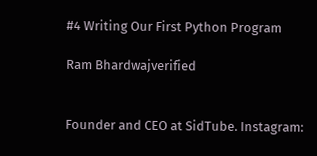#4 Writing Our First Python Program

Ram Bhardwajverified


Founder and CEO at SidTube. Instagram: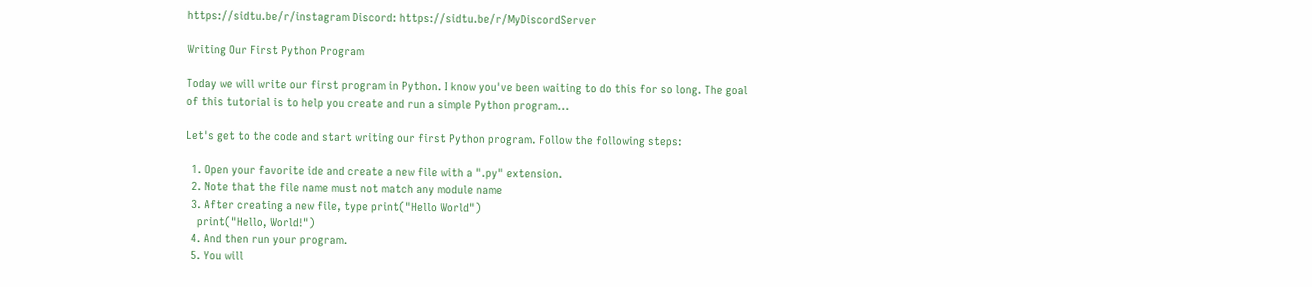https://sidtu.be/r/instagram Discord: https://sidtu.be/r/MyDiscordServer

Writing Our First Python Program

Today we will write our first program in Python. I know you've been waiting to do this for so long. The goal of this tutorial is to help you create and run a simple Python program...

Let's get to the code and start writing our first Python program. Follow the following steps:

  1. Open your favorite ide and create a new file with a ".py" extension.
  2. Note that the file name must not match any module name
  3. After creating a new file, type print("Hello World")
    print("Hello, World!")
  4. And then run your program.
  5. You will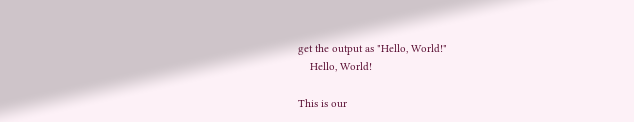get the output as "Hello, World!"
    Hello, World!

This is our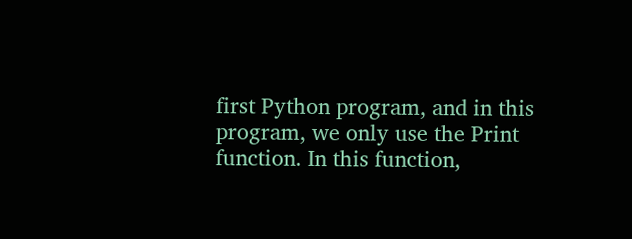first Python program, and in this program, we only use the Print function. In this function,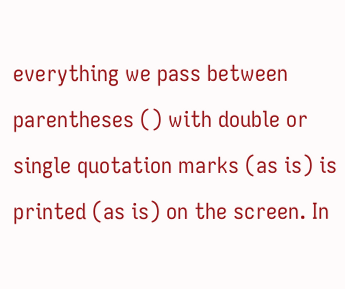everything we pass between parentheses () with double or single quotation marks (as is) is printed (as is) on the screen. In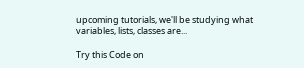upcoming tutorials, we'll be studying what variables, lists, classes are...

Try this Code on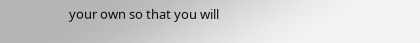your own so that you will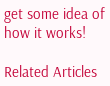get some idea of how it works!

Related Articles